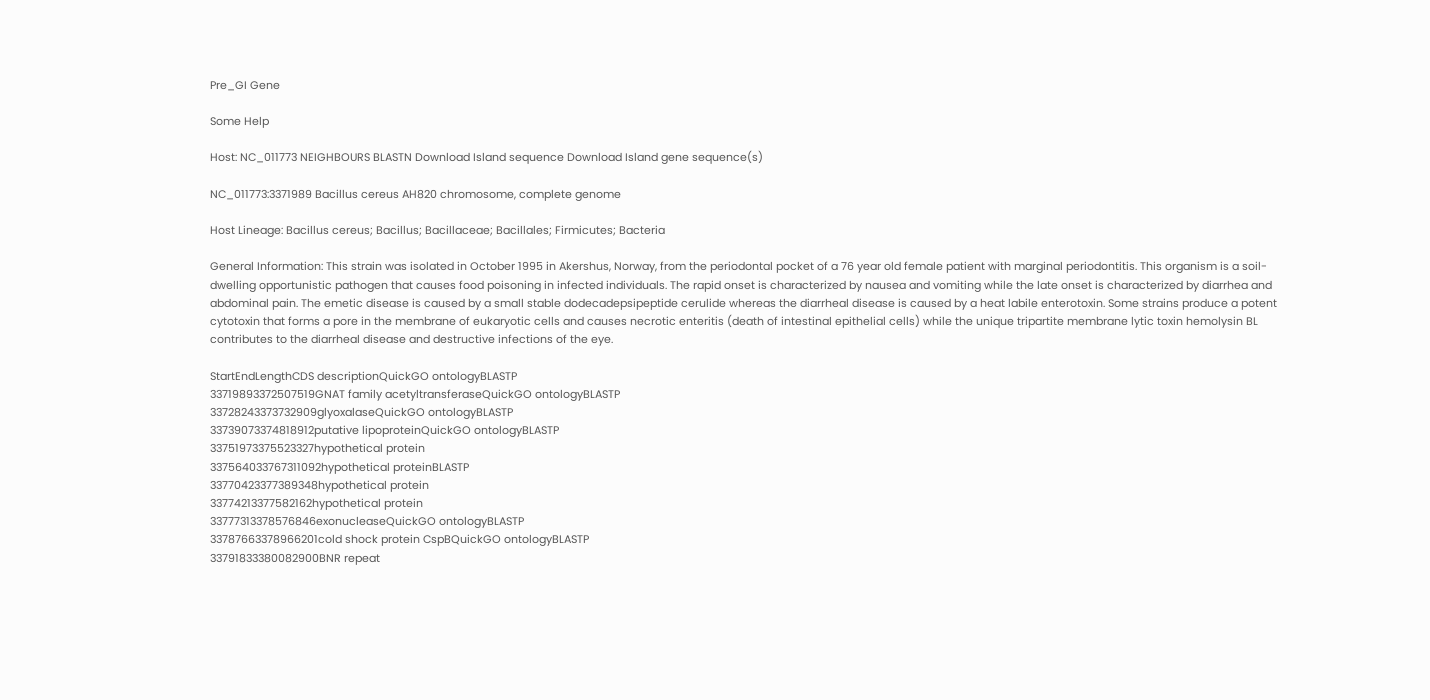Pre_GI Gene

Some Help

Host: NC_011773 NEIGHBOURS BLASTN Download Island sequence Download Island gene sequence(s)

NC_011773:3371989 Bacillus cereus AH820 chromosome, complete genome

Host Lineage: Bacillus cereus; Bacillus; Bacillaceae; Bacillales; Firmicutes; Bacteria

General Information: This strain was isolated in October 1995 in Akershus, Norway, from the periodontal pocket of a 76 year old female patient with marginal periodontitis. This organism is a soil-dwelling opportunistic pathogen that causes food poisoning in infected individuals. The rapid onset is characterized by nausea and vomiting while the late onset is characterized by diarrhea and abdominal pain. The emetic disease is caused by a small stable dodecadepsipeptide cerulide whereas the diarrheal disease is caused by a heat labile enterotoxin. Some strains produce a potent cytotoxin that forms a pore in the membrane of eukaryotic cells and causes necrotic enteritis (death of intestinal epithelial cells) while the unique tripartite membrane lytic toxin hemolysin BL contributes to the diarrheal disease and destructive infections of the eye.

StartEndLengthCDS descriptionQuickGO ontologyBLASTP
33719893372507519GNAT family acetyltransferaseQuickGO ontologyBLASTP
33728243373732909glyoxalaseQuickGO ontologyBLASTP
33739073374818912putative lipoproteinQuickGO ontologyBLASTP
33751973375523327hypothetical protein
337564033767311092hypothetical proteinBLASTP
33770423377389348hypothetical protein
33774213377582162hypothetical protein
33777313378576846exonucleaseQuickGO ontologyBLASTP
33787663378966201cold shock protein CspBQuickGO ontologyBLASTP
33791833380082900BNR repeat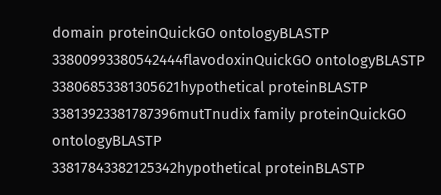domain proteinQuickGO ontologyBLASTP
33800993380542444flavodoxinQuickGO ontologyBLASTP
33806853381305621hypothetical proteinBLASTP
33813923381787396mutTnudix family proteinQuickGO ontologyBLASTP
33817843382125342hypothetical proteinBLASTP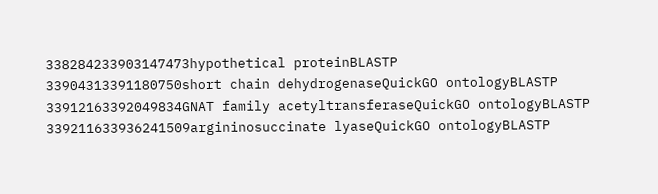338284233903147473hypothetical proteinBLASTP
33904313391180750short chain dehydrogenaseQuickGO ontologyBLASTP
33912163392049834GNAT family acetyltransferaseQuickGO ontologyBLASTP
339211633936241509argininosuccinate lyaseQuickGO ontologyBLASTP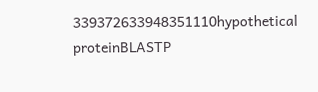339372633948351110hypothetical proteinBLASTP